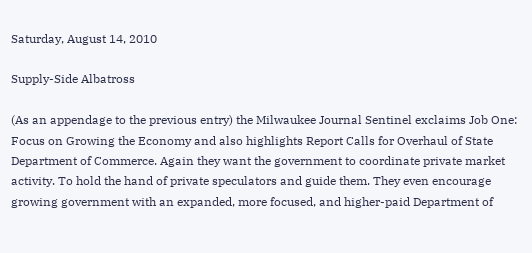Saturday, August 14, 2010

Supply-Side Albatross

(As an appendage to the previous entry) the Milwaukee Journal Sentinel exclaims Job One: Focus on Growing the Economy and also highlights Report Calls for Overhaul of State Department of Commerce. Again they want the government to coordinate private market activity. To hold the hand of private speculators and guide them. They even encourage growing government with an expanded, more focused, and higher-paid Department of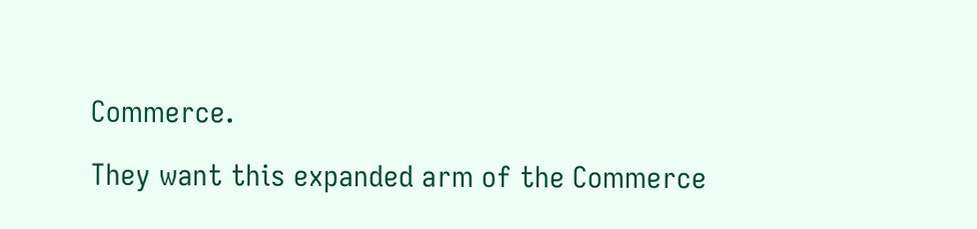Commerce.

They want this expanded arm of the Commerce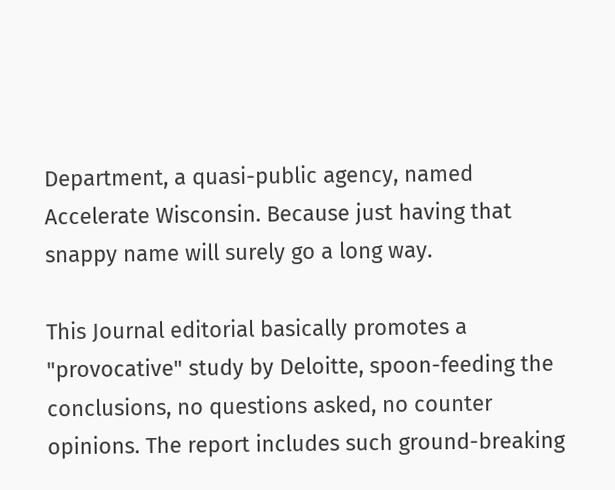Department, a quasi-public agency, named Accelerate Wisconsin. Because just having that snappy name will surely go a long way.

This Journal editorial basically promotes a "provocative" study by Deloitte, spoon-feeding the conclusions, no questions asked, no counter opinions. The report includes such ground-breaking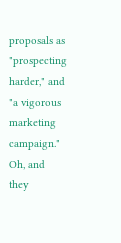proposals as "prospecting harder," and "a vigorous marketing campaign." Oh, and they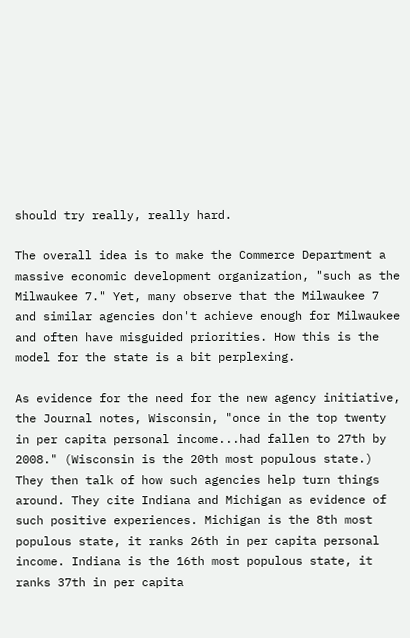should try really, really hard.

The overall idea is to make the Commerce Department a massive economic development organization, "such as the Milwaukee 7." Yet, many observe that the Milwaukee 7 and similar agencies don't achieve enough for Milwaukee and often have misguided priorities. How this is the model for the state is a bit perplexing.

As evidence for the need for the new agency initiative, the Journal notes, Wisconsin, "once in the top twenty in per capita personal income...had fallen to 27th by 2008." (Wisconsin is the 20th most populous state.) They then talk of how such agencies help turn things around. They cite Indiana and Michigan as evidence of such positive experiences. Michigan is the 8th most populous state, it ranks 26th in per capita personal income. Indiana is the 16th most populous state, it ranks 37th in per capita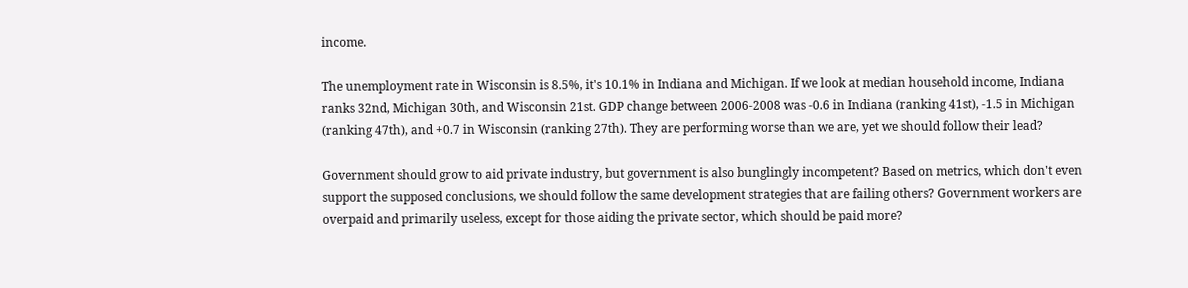income.

The unemployment rate in Wisconsin is 8.5%, it's 10.1% in Indiana and Michigan. If we look at median household income, Indiana ranks 32nd, Michigan 30th, and Wisconsin 21st. GDP change between 2006-2008 was -0.6 in Indiana (ranking 41st), -1.5 in Michigan (ranking 47th), and +0.7 in Wisconsin (ranking 27th). They are performing worse than we are, yet we should follow their lead?

Government should grow to aid private industry, but government is also bunglingly incompetent? Based on metrics, which don't even support the supposed conclusions, we should follow the same development strategies that are failing others? Government workers are overpaid and primarily useless, except for those aiding the private sector, which should be paid more?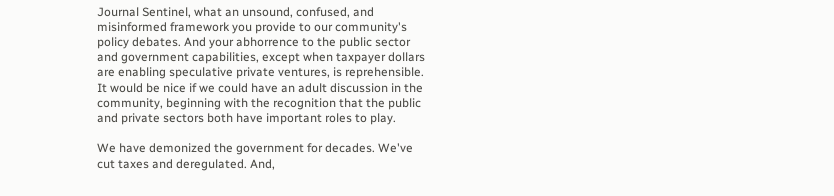Journal Sentinel, what an unsound, confused, and misinformed framework you provide to our community's policy debates. And your abhorrence to the public sector and government capabilities, except when taxpayer dollars are enabling speculative private ventures, is reprehensible. It would be nice if we could have an adult discussion in the community, beginning with the recognition that the public and private sectors both have important roles to play.

We have demonized the government for decades. We've cut taxes and deregulated. And,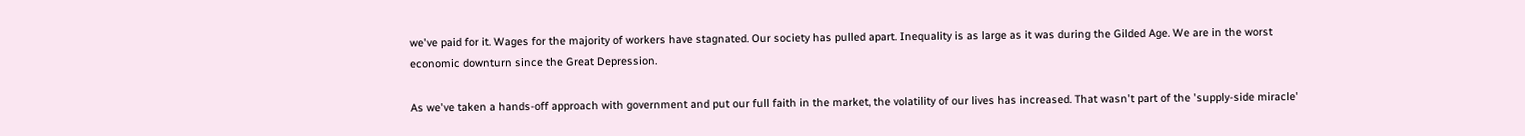we've paid for it. Wages for the majority of workers have stagnated. Our society has pulled apart. Inequality is as large as it was during the Gilded Age. We are in the worst economic downturn since the Great Depression.

As we've taken a hands-off approach with government and put our full faith in the market, the volatility of our lives has increased. That wasn't part of the 'supply-side miracle'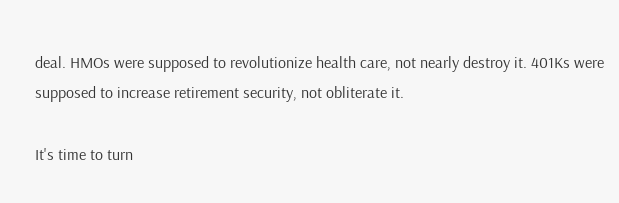deal. HMOs were supposed to revolutionize health care, not nearly destroy it. 401Ks were supposed to increase retirement security, not obliterate it.

It's time to turn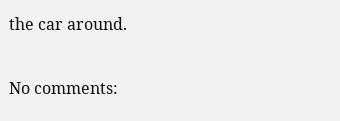the car around.

No comments: